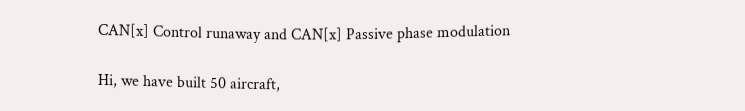CAN[x] Control runaway and CAN[x] Passive phase modulation

Hi, we have built 50 aircraft,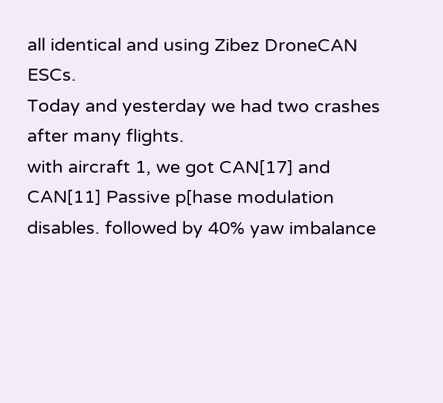all identical and using Zibez DroneCAN ESCs.
Today and yesterday we had two crashes after many flights.
with aircraft 1, we got CAN[17] and CAN[11] Passive p[hase modulation disables. followed by 40% yaw imbalance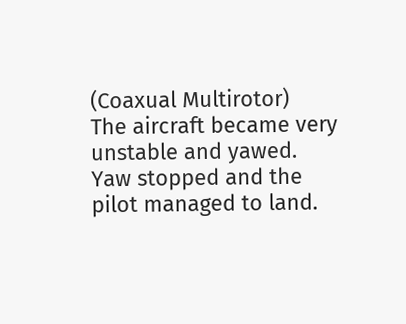(Coaxual Multirotor)
The aircraft became very unstable and yawed. Yaw stopped and the pilot managed to land.